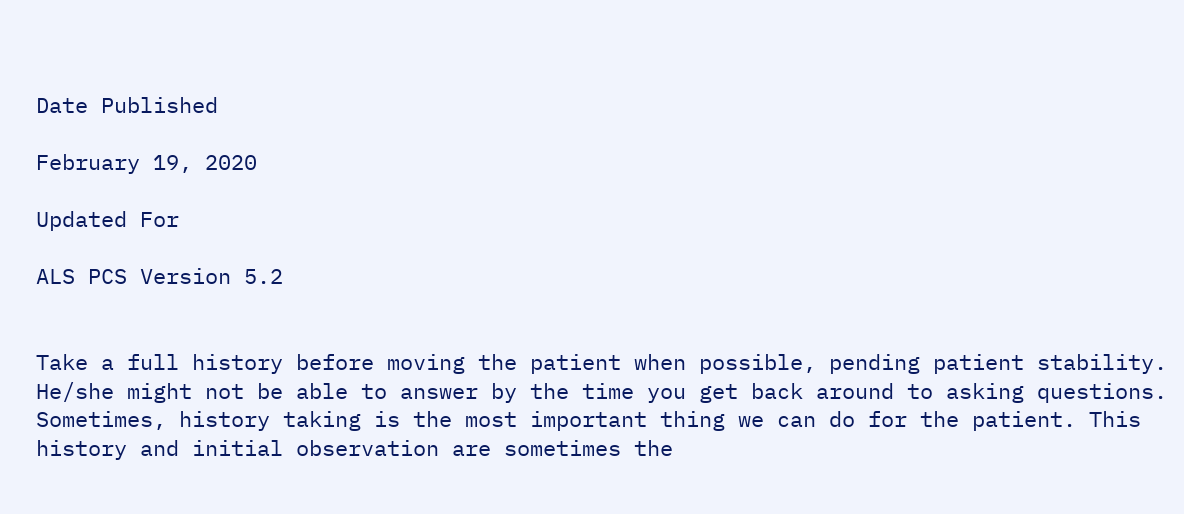Date Published

February 19, 2020

Updated For

ALS PCS Version 5.2


Take a full history before moving the patient when possible, pending patient stability. He/she might not be able to answer by the time you get back around to asking questions. Sometimes, history taking is the most important thing we can do for the patient. This history and initial observation are sometimes the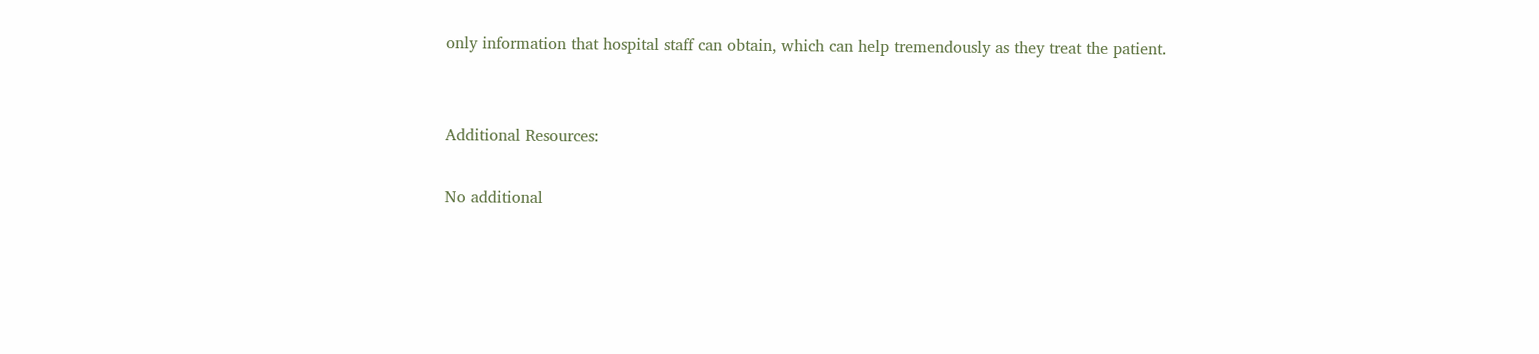only information that hospital staff can obtain, which can help tremendously as they treat the patient.


Additional Resources:

No additional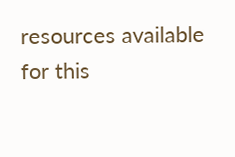resources available for this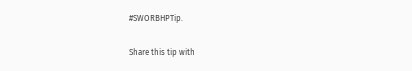#SWORBHPTip.

Share this tip with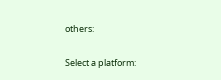others:

Select a platform: